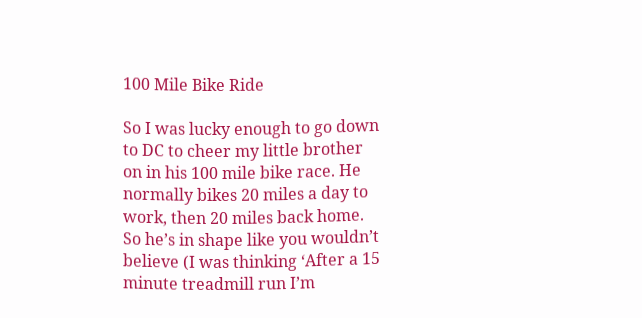100 Mile Bike Ride

So I was lucky enough to go down to DC to cheer my little brother on in his 100 mile bike race. He normally bikes 20 miles a day to work, then 20 miles back home. So he’s in shape like you wouldn’t believe (I was thinking ‘After a 15 minute treadmill run I’m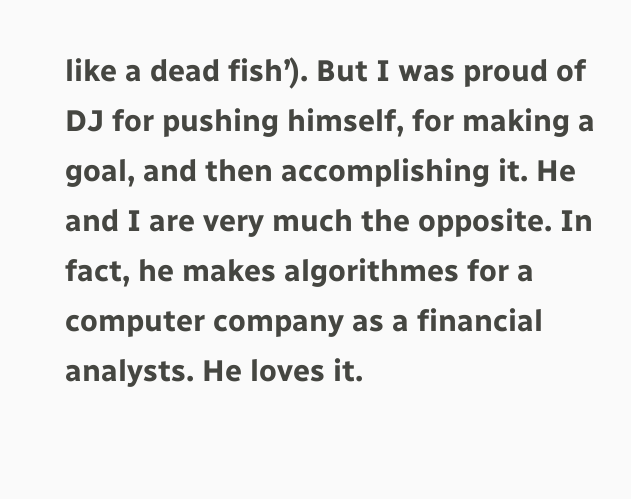like a dead fish’). But I was proud of DJ for pushing himself, for making a goal, and then accomplishing it. He and I are very much the opposite. In fact, he makes algorithmes for a computer company as a financial analysts. He loves it.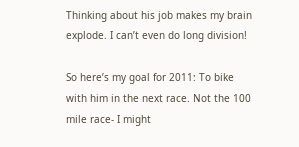Thinking about his job makes my brain explode. I can’t even do long division!

So here’s my goal for 2011: To bike with him in the next race. Not the 100 mile race- I might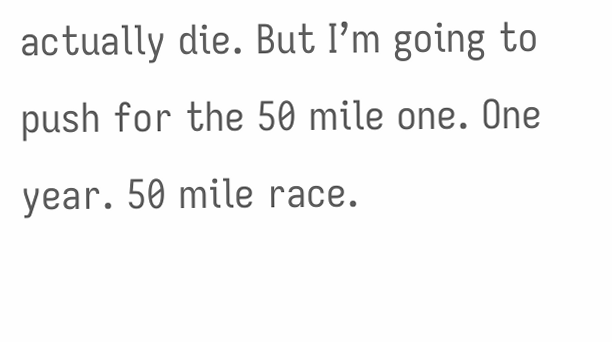actually die. But I’m going to push for the 50 mile one. One year. 50 mile race.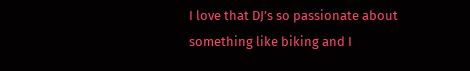I love that DJ’s so passionate about something like biking and I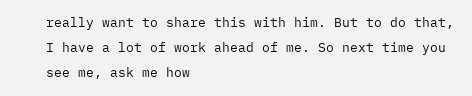really want to share this with him. But to do that, I have a lot of work ahead of me. So next time you see me, ask me how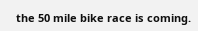the 50 mile bike race is coming.